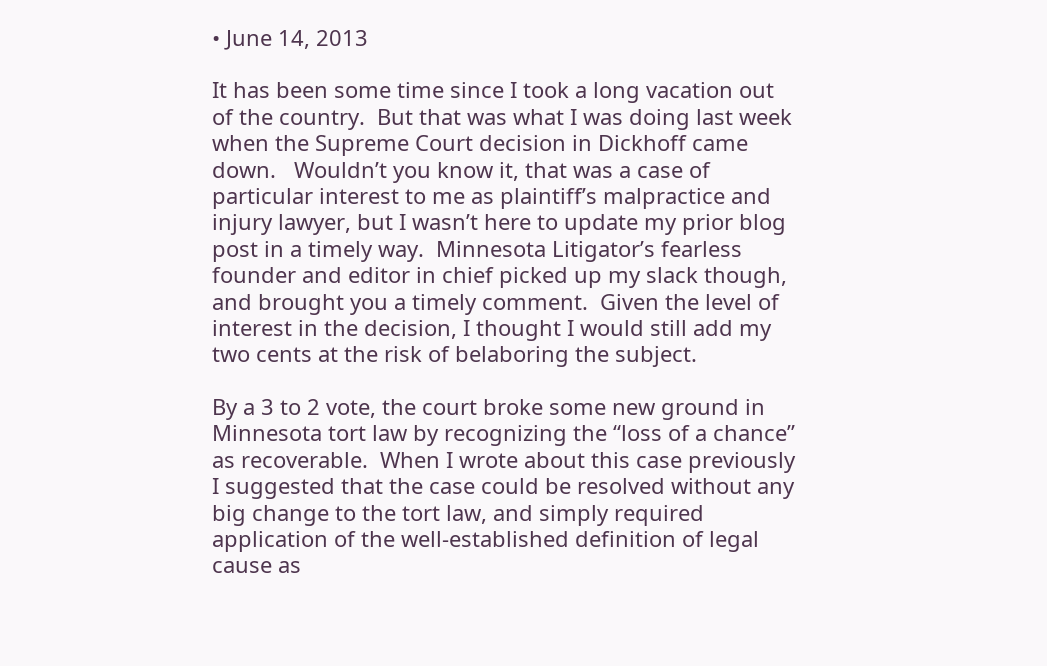• June 14, 2013

It has been some time since I took a long vacation out of the country.  But that was what I was doing last week when the Supreme Court decision in Dickhoff came down.   Wouldn’t you know it, that was a case of particular interest to me as plaintiff’s malpractice and injury lawyer, but I wasn’t here to update my prior blog post in a timely way.  Minnesota Litigator’s fearless founder and editor in chief picked up my slack though, and brought you a timely comment.  Given the level of interest in the decision, I thought I would still add my two cents at the risk of belaboring the subject.

By a 3 to 2 vote, the court broke some new ground in Minnesota tort law by recognizing the “loss of a chance” as recoverable.  When I wrote about this case previously I suggested that the case could be resolved without any big change to the tort law, and simply required application of the well-established definition of legal cause as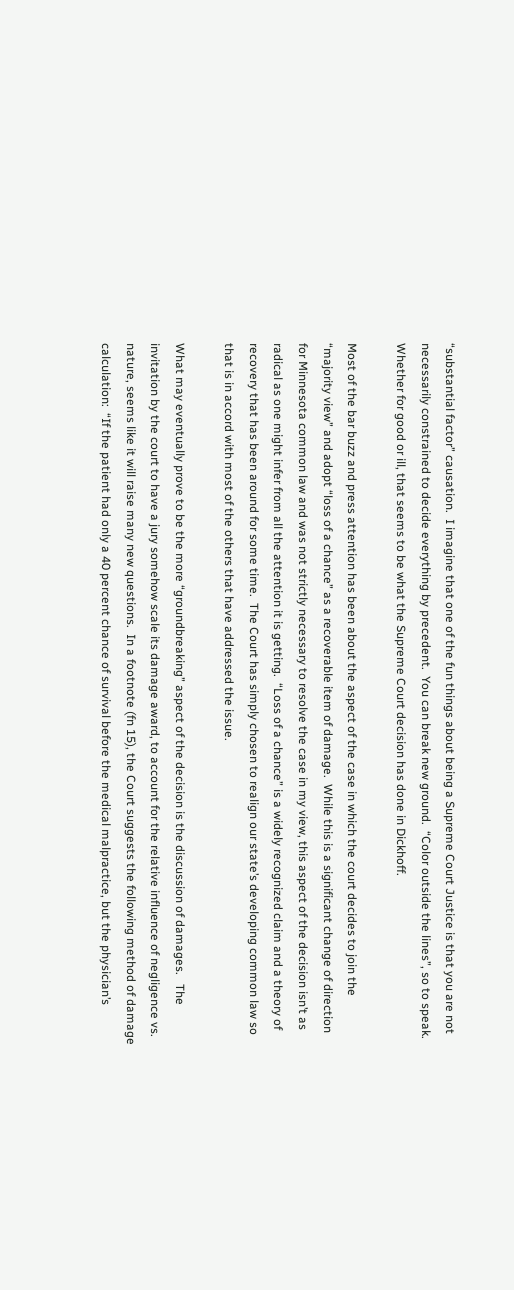“substantial factor” causation.  I imagine that one of the fun things about being a Supreme Court Justice is that you are not necessarily constrained to decide everything by precedent.  You can break new ground.  “Color outside the lines”, so to speak.  Whether for good or ill, that seems to be what the Supreme Court decision has done in Dickhoff.

Most of the bar buzz and press attention has been about the aspect of the case in which the court decides to join the “majority view” and adopt “loss of a chance” as a recoverable item of damage.  While this is a significant change of direction for Minnesota common law and was not strictly necessary to resolve the case in my view, this aspect of the decision isn’t as radical as one might infer from all the attention it is getting.  “Loss of a chance” is a widely recognized claim and a theory of recovery that has been around for some time.  The Court has simply chosen to realign our state’s developing common law so that is in accord with most of the others that have addressed the issue.

What may eventually prove to be the more “groundbreaking” aspect of the decision is the discussion of damages.   The invitation by the court to have a jury somehow scale its damage award, to account for the relative influence of negligence vs. nature, seems like it will raise many new questions.  In a footnote (fn 15), the Court suggests the following method of damage calculation:  “If the patient had only a 40 percent chance of survival before the medical malpractice, but the physician’s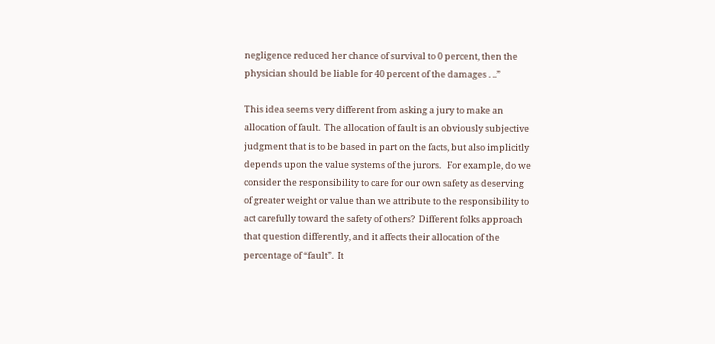negligence reduced her chance of survival to 0 percent, then the physician should be liable for 40 percent of the damages . ..”

This idea seems very different from asking a jury to make an allocation of fault.  The allocation of fault is an obviously subjective judgment that is to be based in part on the facts, but also implicitly depends upon the value systems of the jurors.   For example, do we consider the responsibility to care for our own safety as deserving of greater weight or value than we attribute to the responsibility to act carefully toward the safety of others?  Different folks approach that question differently, and it affects their allocation of the percentage of “fault”.  It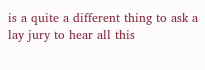is a quite a different thing to ask a lay jury to hear all this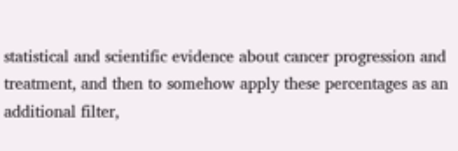statistical and scientific evidence about cancer progression and treatment, and then to somehow apply these percentages as an additional filter,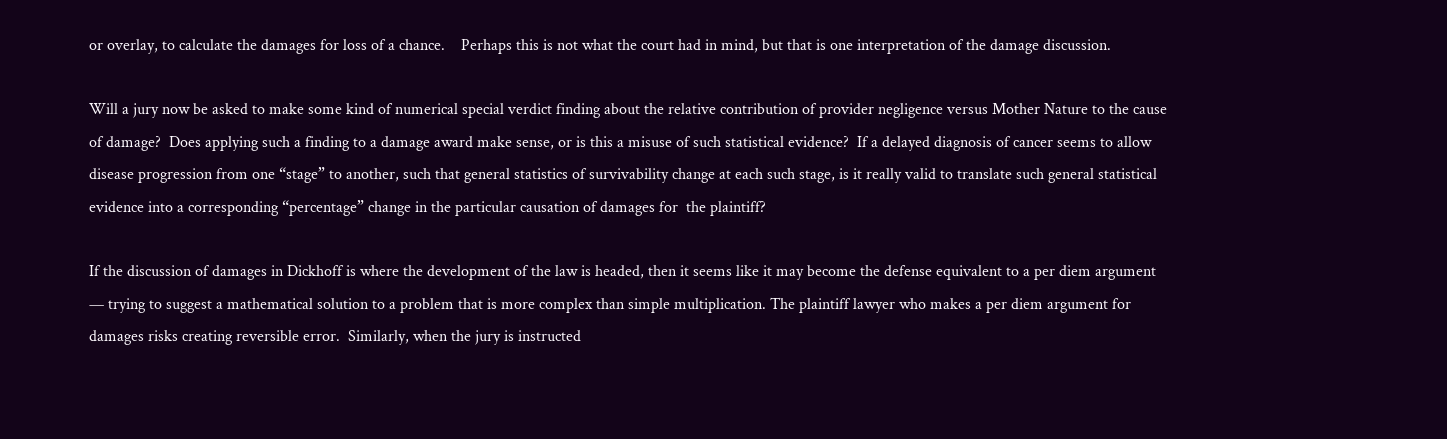or overlay, to calculate the damages for loss of a chance.    Perhaps this is not what the court had in mind, but that is one interpretation of the damage discussion.

Will a jury now be asked to make some kind of numerical special verdict finding about the relative contribution of provider negligence versus Mother Nature to the cause of damage?  Does applying such a finding to a damage award make sense, or is this a misuse of such statistical evidence?  If a delayed diagnosis of cancer seems to allow disease progression from one “stage” to another, such that general statistics of survivability change at each such stage, is it really valid to translate such general statistical evidence into a corresponding “percentage” change in the particular causation of damages for  the plaintiff?

If the discussion of damages in Dickhoff is where the development of the law is headed, then it seems like it may become the defense equivalent to a per diem argument — trying to suggest a mathematical solution to a problem that is more complex than simple multiplication. The plaintiff lawyer who makes a per diem argument for damages risks creating reversible error.  Similarly, when the jury is instructed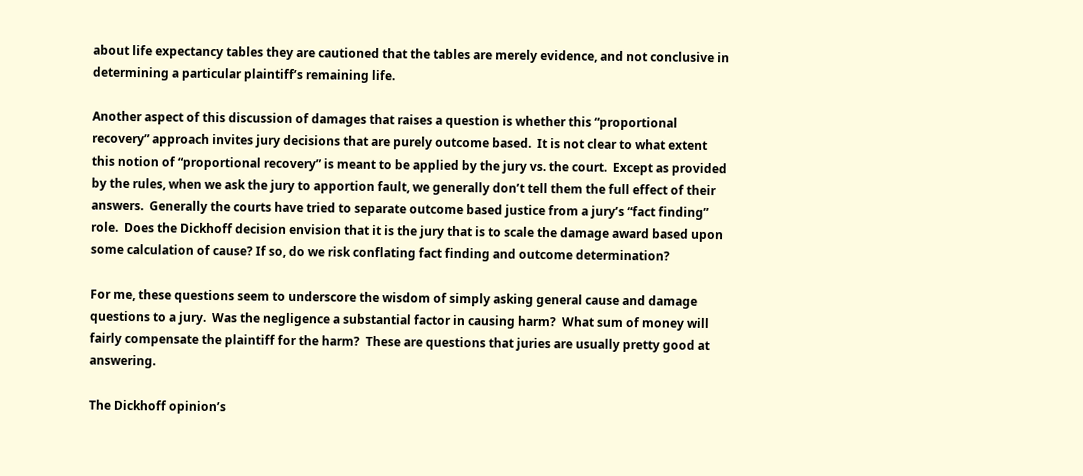about life expectancy tables they are cautioned that the tables are merely evidence, and not conclusive in determining a particular plaintiff’s remaining life.

Another aspect of this discussion of damages that raises a question is whether this “proportional recovery” approach invites jury decisions that are purely outcome based.  It is not clear to what extent this notion of “proportional recovery” is meant to be applied by the jury vs. the court.  Except as provided by the rules, when we ask the jury to apportion fault, we generally don’t tell them the full effect of their answers.  Generally the courts have tried to separate outcome based justice from a jury’s “fact finding” role.  Does the Dickhoff decision envision that it is the jury that is to scale the damage award based upon some calculation of cause? If so, do we risk conflating fact finding and outcome determination?

For me, these questions seem to underscore the wisdom of simply asking general cause and damage questions to a jury.  Was the negligence a substantial factor in causing harm?  What sum of money will fairly compensate the plaintiff for the harm?  These are questions that juries are usually pretty good at answering.

The Dickhoff opinion’s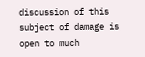discussion of this subject of damage is open to much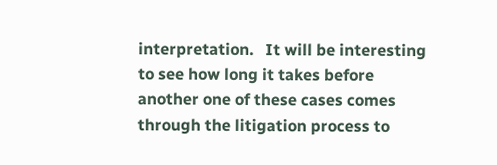interpretation.   It will be interesting to see how long it takes before another one of these cases comes through the litigation process to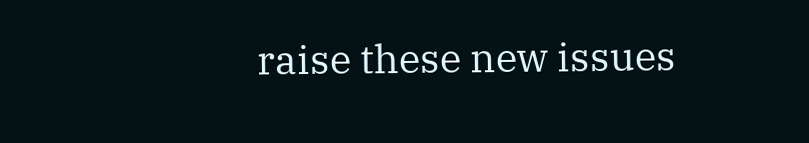raise these new issues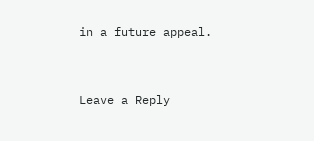in a future appeal.


Leave a Reply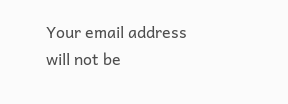Your email address will not be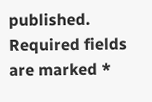published. Required fields are marked *